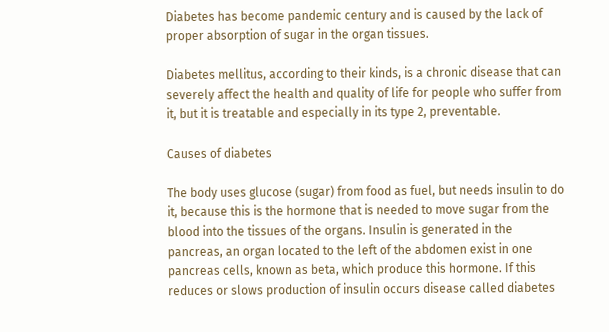Diabetes has become pandemic century and is caused by the lack of proper absorption of sugar in the organ tissues.

Diabetes mellitus, according to their kinds, is a chronic disease that can severely affect the health and quality of life for people who suffer from it, but it is treatable and especially in its type 2, preventable.

Causes of diabetes

The body uses glucose (sugar) from food as fuel, but needs insulin to do it, because this is the hormone that is needed to move sugar from the blood into the tissues of the organs. Insulin is generated in the pancreas, an organ located to the left of the abdomen exist in one pancreas cells, known as beta, which produce this hormone. If this reduces or slows production of insulin occurs disease called diabetes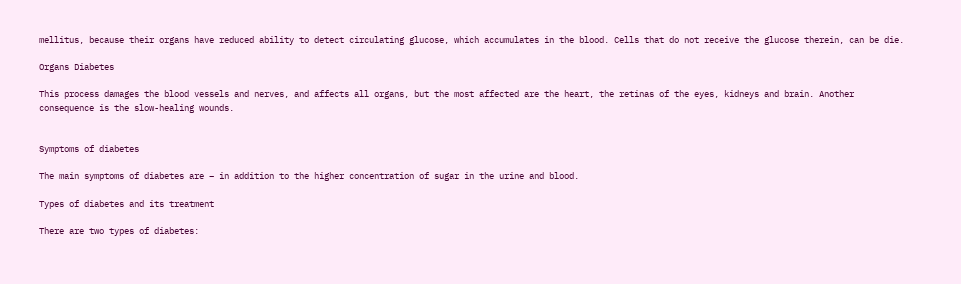mellitus, because their organs have reduced ability to detect circulating glucose, which accumulates in the blood. Cells that do not receive the glucose therein, can be die.

Organs Diabetes

This process damages the blood vessels and nerves, and affects all organs, but the most affected are the heart, the retinas of the eyes, kidneys and brain. Another consequence is the slow-healing wounds.


Symptoms of diabetes

The main symptoms of diabetes are – in addition to the higher concentration of sugar in the urine and blood.

Types of diabetes and its treatment

There are two types of diabetes: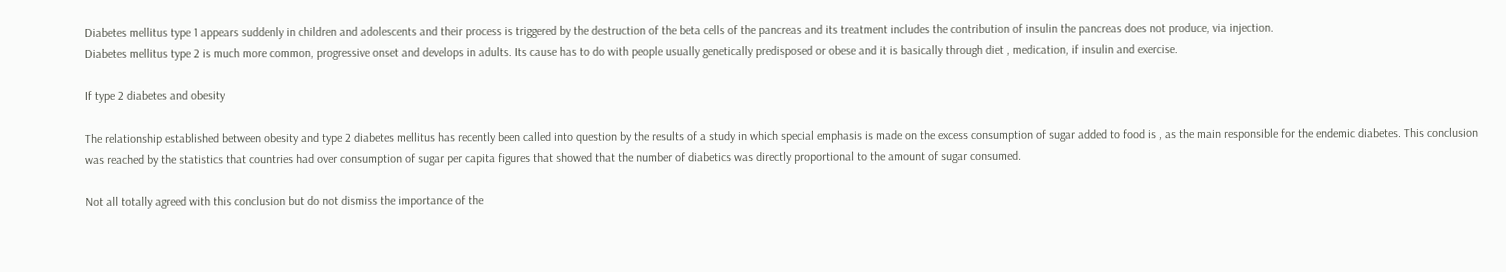Diabetes mellitus type 1 appears suddenly in children and adolescents and their process is triggered by the destruction of the beta cells of the pancreas and its treatment includes the contribution of insulin the pancreas does not produce, via injection.
Diabetes mellitus type 2 is much more common, progressive onset and develops in adults. Its cause has to do with people usually genetically predisposed or obese and it is basically through diet , medication, if insulin and exercise.

If type 2 diabetes and obesity

The relationship established between obesity and type 2 diabetes mellitus has recently been called into question by the results of a study in which special emphasis is made on the excess consumption of sugar added to food is , as the main responsible for the endemic diabetes. This conclusion was reached by the statistics that countries had over consumption of sugar per capita figures that showed that the number of diabetics was directly proportional to the amount of sugar consumed.

Not all totally agreed with this conclusion but do not dismiss the importance of the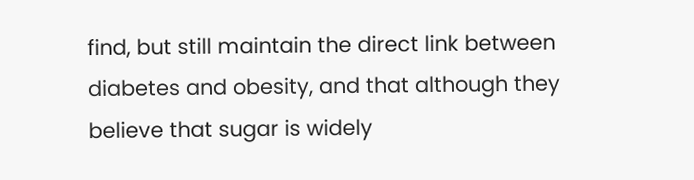find, but still maintain the direct link between diabetes and obesity, and that although they believe that sugar is widely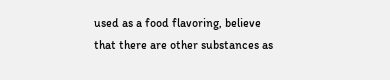used as a food flavoring, believe that there are other substances as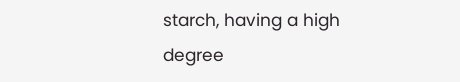starch, having a high degree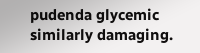pudenda glycemic similarly damaging.